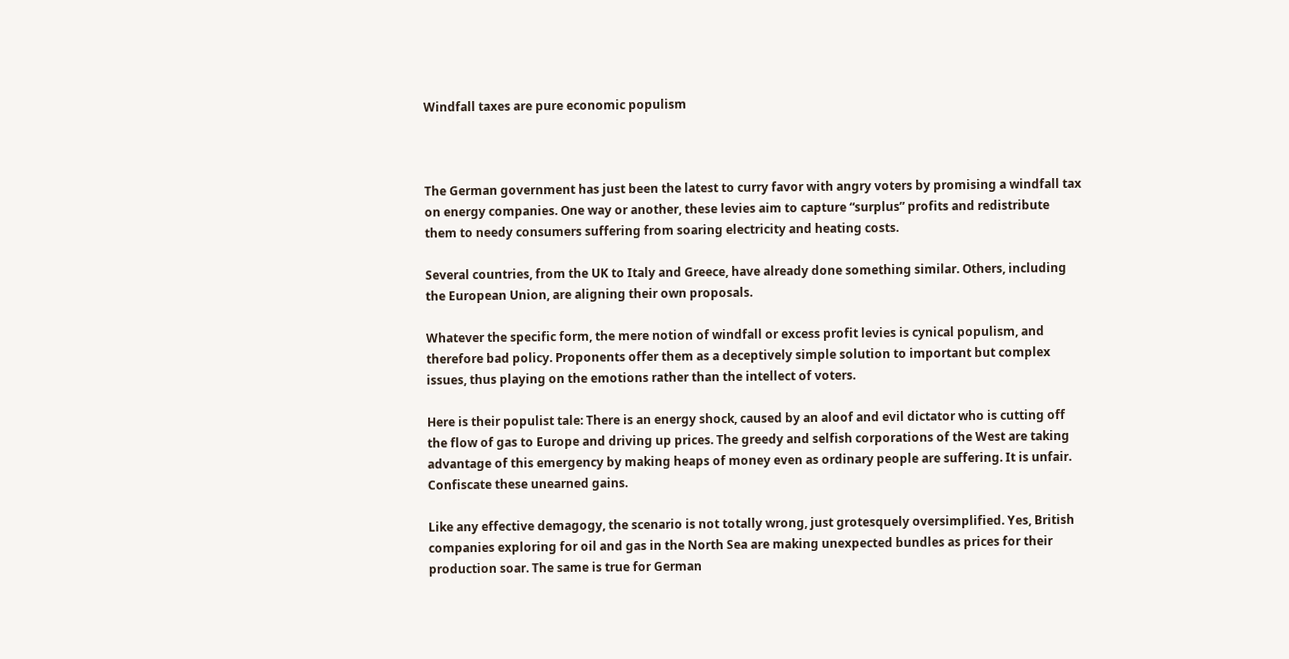Windfall taxes are pure economic populism



The German government has just been the latest to curry favor with angry voters by promising a windfall tax on energy companies. One way or another, these levies aim to capture “surplus” profits and redistribute them to needy consumers suffering from soaring electricity and heating costs.

Several countries, from the UK to Italy and Greece, have already done something similar. Others, including the European Union, are aligning their own proposals.

Whatever the specific form, the mere notion of windfall or excess profit levies is cynical populism, and therefore bad policy. Proponents offer them as a deceptively simple solution to important but complex issues, thus playing on the emotions rather than the intellect of voters.

Here is their populist tale: There is an energy shock, caused by an aloof and evil dictator who is cutting off the flow of gas to Europe and driving up prices. The greedy and selfish corporations of the West are taking advantage of this emergency by making heaps of money even as ordinary people are suffering. It is unfair. Confiscate these unearned gains.

Like any effective demagogy, the scenario is not totally wrong, just grotesquely oversimplified. Yes, British companies exploring for oil and gas in the North Sea are making unexpected bundles as prices for their production soar. The same is true for German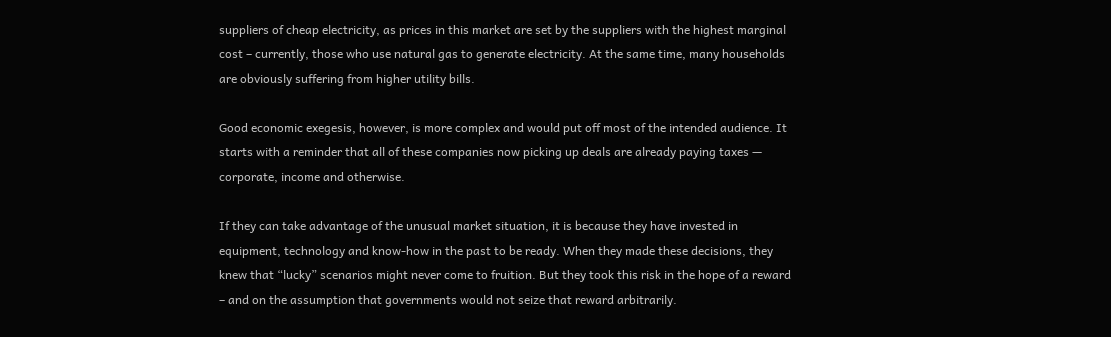suppliers of cheap electricity, as prices in this market are set by the suppliers with the highest marginal cost – currently, those who use natural gas to generate electricity. At the same time, many households are obviously suffering from higher utility bills.

Good economic exegesis, however, is more complex and would put off most of the intended audience. It starts with a reminder that all of these companies now picking up deals are already paying taxes — corporate, income and otherwise.

If they can take advantage of the unusual market situation, it is because they have invested in equipment, technology and know-how in the past to be ready. When they made these decisions, they knew that “lucky” scenarios might never come to fruition. But they took this risk in the hope of a reward – and on the assumption that governments would not seize that reward arbitrarily.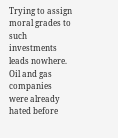Trying to assign moral grades to such investments leads nowhere. Oil and gas companies were already hated before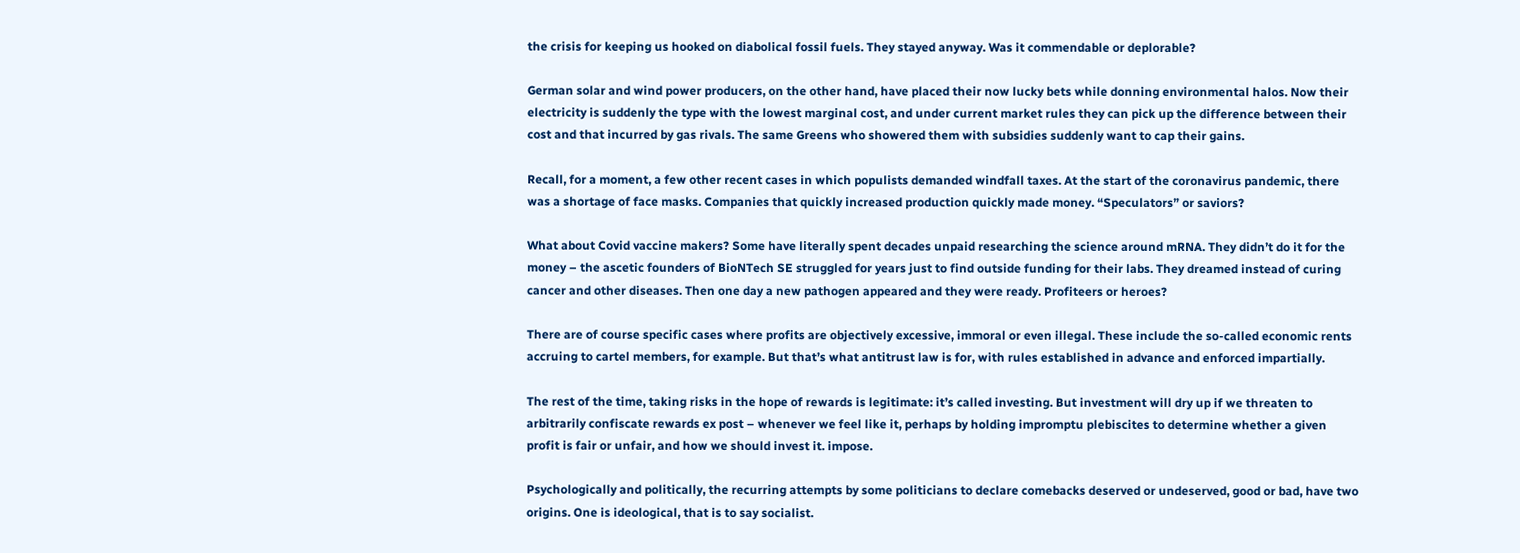the crisis for keeping us hooked on diabolical fossil fuels. They stayed anyway. Was it commendable or deplorable?

German solar and wind power producers, on the other hand, have placed their now lucky bets while donning environmental halos. Now their electricity is suddenly the type with the lowest marginal cost, and under current market rules they can pick up the difference between their cost and that incurred by gas rivals. The same Greens who showered them with subsidies suddenly want to cap their gains.

Recall, for a moment, a few other recent cases in which populists demanded windfall taxes. At the start of the coronavirus pandemic, there was a shortage of face masks. Companies that quickly increased production quickly made money. “Speculators” or saviors?

What about Covid vaccine makers? Some have literally spent decades unpaid researching the science around mRNA. They didn’t do it for the money – the ascetic founders of BioNTech SE struggled for years just to find outside funding for their labs. They dreamed instead of curing cancer and other diseases. Then one day a new pathogen appeared and they were ready. Profiteers or heroes?

There are of course specific cases where profits are objectively excessive, immoral or even illegal. These include the so-called economic rents accruing to cartel members, for example. But that’s what antitrust law is for, with rules established in advance and enforced impartially.

The rest of the time, taking risks in the hope of rewards is legitimate: it’s called investing. But investment will dry up if we threaten to arbitrarily confiscate rewards ex post – whenever we feel like it, perhaps by holding impromptu plebiscites to determine whether a given profit is fair or unfair, and how we should invest it. impose.

Psychologically and politically, the recurring attempts by some politicians to declare comebacks deserved or undeserved, good or bad, have two origins. One is ideological, that is to say socialist.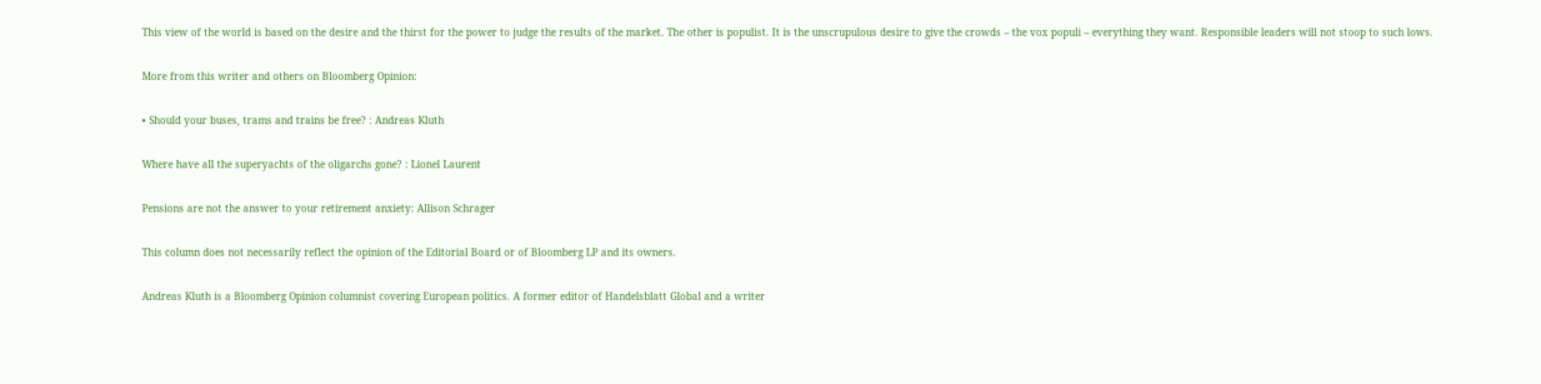This view of the world is based on the desire and the thirst for the power to judge the results of the market. The other is populist. It is the unscrupulous desire to give the crowds – the vox populi – everything they want. Responsible leaders will not stoop to such lows.

More from this writer and others on Bloomberg Opinion:

• Should your buses, trams and trains be free? : Andreas Kluth

Where have all the superyachts of the oligarchs gone? : Lionel Laurent

Pensions are not the answer to your retirement anxiety: Allison Schrager

This column does not necessarily reflect the opinion of the Editorial Board or of Bloomberg LP and its owners.

Andreas Kluth is a Bloomberg Opinion columnist covering European politics. A former editor of Handelsblatt Global and a writer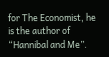for The Economist, he is the author of “Hannibal and Me”.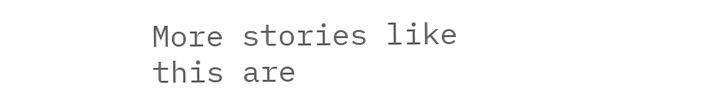More stories like this are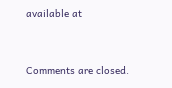available at


Comments are closed.